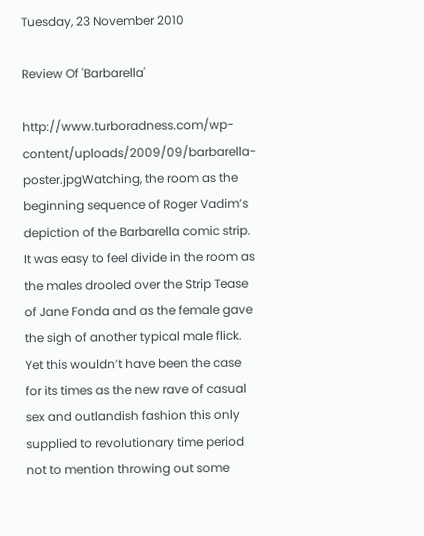Tuesday, 23 November 2010

Review Of 'Barbarella'

http://www.turboradness.com/wp-content/uploads/2009/09/barbarella-poster.jpgWatching, the room as the beginning sequence of Roger Vadim’s depiction of the Barbarella comic strip. It was easy to feel divide in the room as the males drooled over the Strip Tease of Jane Fonda and as the female gave the sigh of another typical male flick. Yet this wouldn’t have been the case for its times as the new rave of casual sex and outlandish fashion this only supplied to revolutionary time period not to mention throwing out some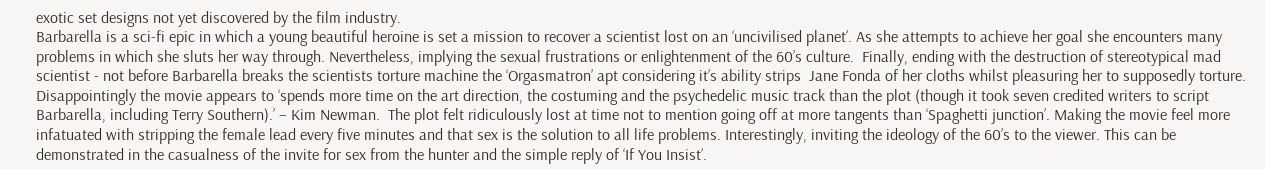exotic set designs not yet discovered by the film industry.
Barbarella is a sci-fi epic in which a young beautiful heroine is set a mission to recover a scientist lost on an ‘uncivilised planet’. As she attempts to achieve her goal she encounters many problems in which she sluts her way through. Nevertheless, implying the sexual frustrations or enlightenment of the 60’s culture.  Finally, ending with the destruction of stereotypical mad scientist - not before Barbarella breaks the scientists torture machine the ‘Orgasmatron’ apt considering it’s ability strips  Jane Fonda of her cloths whilst pleasuring her to supposedly torture.
Disappointingly the movie appears to ‘spends more time on the art direction, the costuming and the psychedelic music track than the plot (though it took seven credited writers to script Barbarella, including Terry Southern).’ – Kim Newman.  The plot felt ridiculously lost at time not to mention going off at more tangents than ‘Spaghetti junction’. Making the movie feel more infatuated with stripping the female lead every five minutes and that sex is the solution to all life problems. Interestingly, inviting the ideology of the 60’s to the viewer. This can be demonstrated in the casualness of the invite for sex from the hunter and the simple reply of ‘If You Insist’.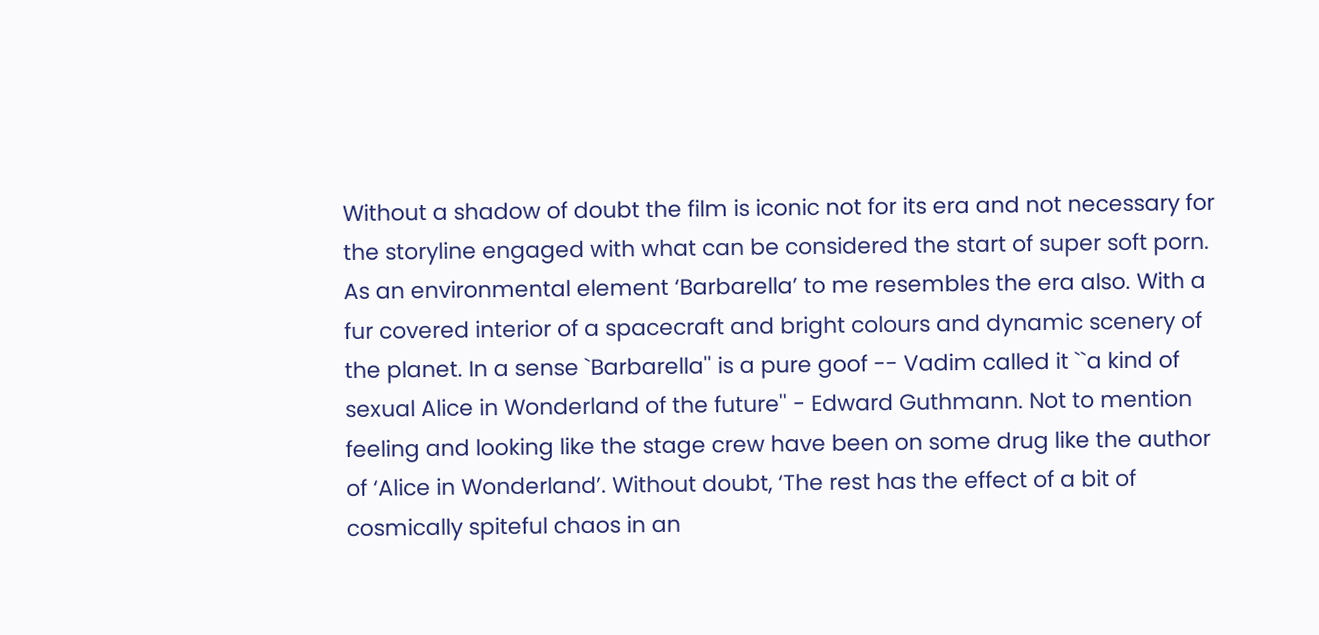Without a shadow of doubt the film is iconic not for its era and not necessary for the storyline engaged with what can be considered the start of super soft porn.
As an environmental element ‘Barbarella’ to me resembles the era also. With a fur covered interior of a spacecraft and bright colours and dynamic scenery of the planet. In a sense `Barbarella'' is a pure goof -- Vadim called it ``a kind of sexual Alice in Wonderland of the future'' - Edward Guthmann. Not to mention feeling and looking like the stage crew have been on some drug like the author of ‘Alice in Wonderland’. Without doubt, ‘The rest has the effect of a bit of cosmically spiteful chaos in an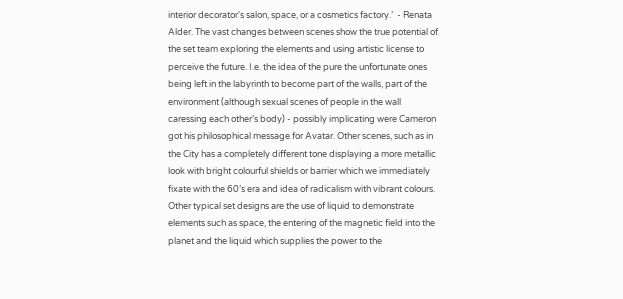interior decorator's salon, space, or a cosmetics factory.’  - Renata Alder. The vast changes between scenes show the true potential of the set team exploring the elements and using artistic license to perceive the future. I.e. the idea of the pure the unfortunate ones being left in the labyrinth to become part of the walls, part of the environment (although sexual scenes of people in the wall caressing each other’s body) - possibly implicating were Cameron got his philosophical message for Avatar. Other scenes, such as in the City has a completely different tone displaying a more metallic look with bright colourful shields or barrier which we immediately fixate with the 60’s era and idea of radicalism with vibrant colours. Other typical set designs are the use of liquid to demonstrate elements such as space, the entering of the magnetic field into the planet and the liquid which supplies the power to the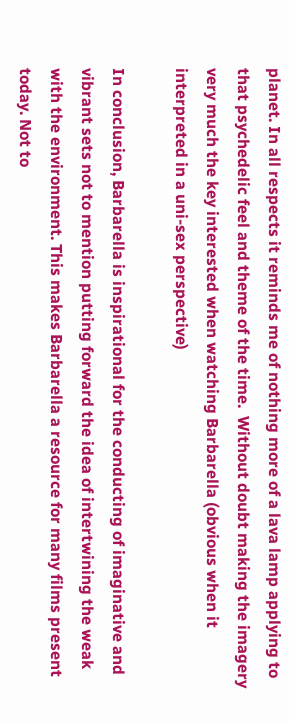planet. In all respects it reminds me of nothing more of a lava lamp applying to that psychedelic feel and theme of the time.  Without doubt making the imagery very much the key interested when watching Barbarella (obvious when it interpreted in a uni-sex perspective)

In conclusion, Barbarella is inspirational for the conducting of imaginative and vibrant sets not to mention putting forward the idea of intertwining the weak with the environment. This makes Barbarella a resource for many films present today. Not to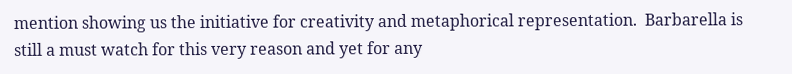mention showing us the initiative for creativity and metaphorical representation.  Barbarella is still a must watch for this very reason and yet for any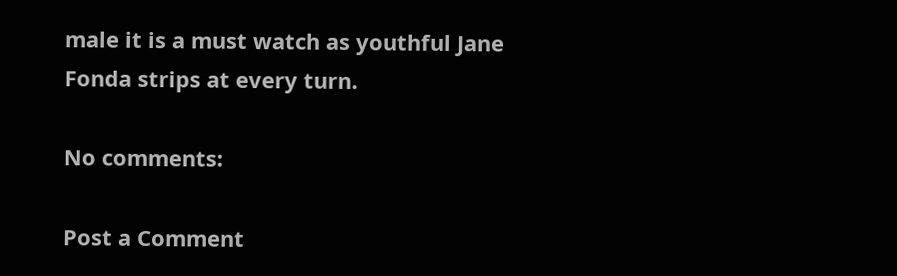male it is a must watch as youthful Jane Fonda strips at every turn.

No comments:

Post a Comment